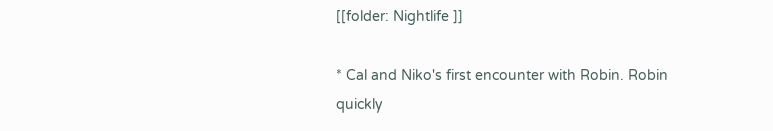[[folder: Nightlife ]]

* Cal and Niko's first encounter with Robin. Robin quickly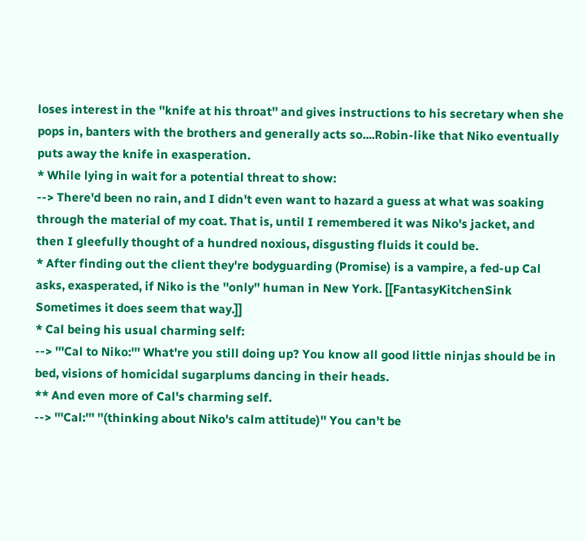loses interest in the ''knife at his throat'' and gives instructions to his secretary when she pops in, banters with the brothers and generally acts so....Robin-like that Niko eventually puts away the knife in exasperation.
* While lying in wait for a potential threat to show:
--> There'd been no rain, and I didn't even want to hazard a guess at what was soaking through the material of my coat. That is, until I remembered it was Niko's jacket, and then I gleefully thought of a hundred noxious, disgusting fluids it could be.
* After finding out the client they're bodyguarding (Promise) is a vampire, a fed-up Cal asks, exasperated, if Niko is the ''only'' human in New York. [[FantasyKitchenSink Sometimes it does seem that way.]]
* Cal being his usual charming self:
--> '''Cal to Niko:''' What're you still doing up? You know all good little ninjas should be in bed, visions of homicidal sugarplums dancing in their heads.
** And even more of Cal's charming self.
--> '''Cal:''' ''(thinking about Niko's calm attitude)'' You can't be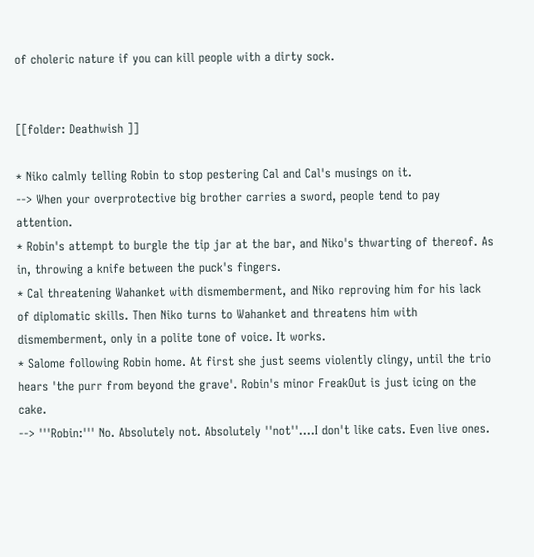of choleric nature if you can kill people with a dirty sock.


[[folder: Deathwish ]]

* Niko calmly telling Robin to stop pestering Cal and Cal's musings on it.
--> When your overprotective big brother carries a sword, people tend to pay attention.
* Robin's attempt to burgle the tip jar at the bar, and Niko's thwarting of thereof. As in, throwing a knife between the puck's fingers.
* Cal threatening Wahanket with dismemberment, and Niko reproving him for his lack of diplomatic skills. Then Niko turns to Wahanket and threatens him with dismemberment, only in a polite tone of voice. It works.
* Salome following Robin home. At first she just seems violently clingy, until the trio hears 'the purr from beyond the grave'. Robin's minor FreakOut is just icing on the cake.
--> '''Robin:''' No. Absolutely not. Absolutely ''not''....I don't like cats. Even live ones.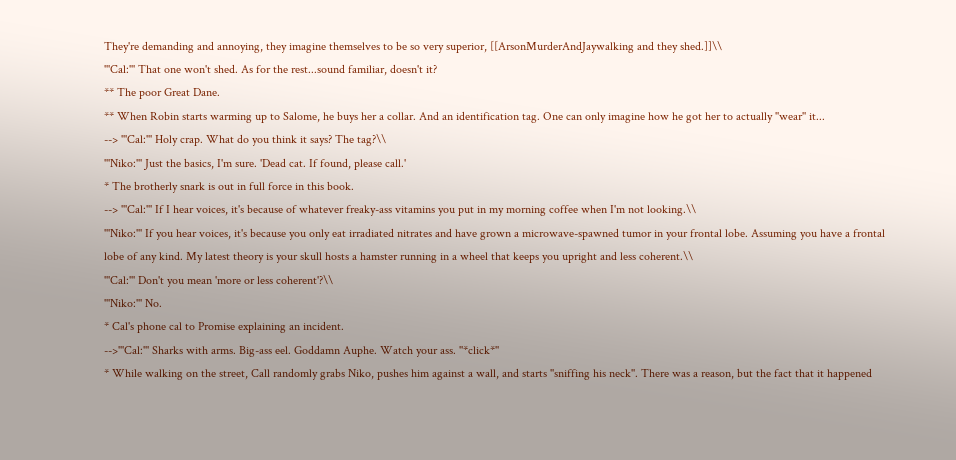They're demanding and annoying, they imagine themselves to be so very superior, [[ArsonMurderAndJaywalking and they shed.]]\\
'''Cal:''' That one won't shed. As for the rest...sound familiar, doesn't it?
** The poor Great Dane.
** When Robin starts warming up to Salome, he buys her a collar. And an identification tag. One can only imagine how he got her to actually ''wear'' it...
--> '''Cal:''' Holy crap. What do you think it says? The tag?\\
'''Niko:''' Just the basics, I'm sure. 'Dead cat. If found, please call.'
* The brotherly snark is out in full force in this book.
--> '''Cal:''' If I hear voices, it's because of whatever freaky-ass vitamins you put in my morning coffee when I'm not looking.\\
'''Niko:''' If you hear voices, it's because you only eat irradiated nitrates and have grown a microwave-spawned tumor in your frontal lobe. Assuming you have a frontal lobe of any kind. My latest theory is your skull hosts a hamster running in a wheel that keeps you upright and less coherent.\\
'''Cal:''' Don't you mean 'more or less coherent'?\\
'''Niko:''' No.
* Cal's phone cal to Promise explaining an incident.
-->'''Cal:''' Sharks with arms. Big-ass eel. Goddamn Auphe. Watch your ass. ''*click*''
* While walking on the street, Call randomly grabs Niko, pushes him against a wall, and starts ''sniffing his neck''. There was a reason, but the fact that it happened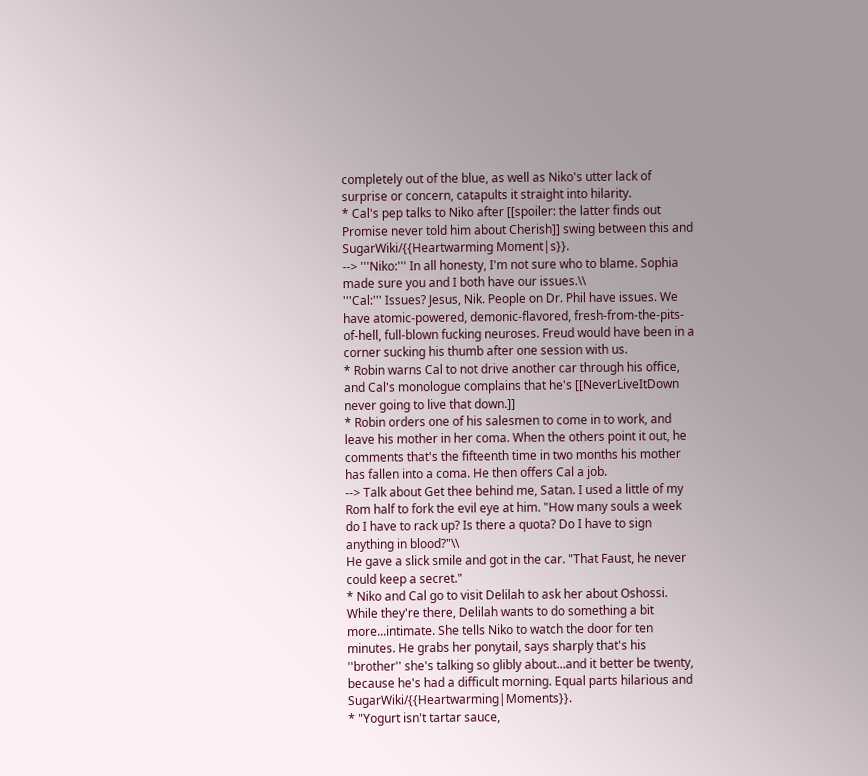completely out of the blue, as well as Niko's utter lack of surprise or concern, catapults it straight into hilarity.
* Cal's pep talks to Niko after [[spoiler: the latter finds out Promise never told him about Cherish]] swing between this and SugarWiki/{{Heartwarming Moment|s}}.
--> '''Niko:''' In all honesty, I'm not sure who to blame. Sophia made sure you and I both have our issues.\\
'''Cal:''' Issues? Jesus, Nik. People on Dr. Phil have issues. We have atomic-powered, demonic-flavored, fresh-from-the-pits-of-hell, full-blown fucking neuroses. Freud would have been in a corner sucking his thumb after one session with us.
* Robin warns Cal to not drive another car through his office, and Cal's monologue complains that he's [[NeverLiveItDown never going to live that down.]]
* Robin orders one of his salesmen to come in to work, and leave his mother in her coma. When the others point it out, he comments that's the fifteenth time in two months his mother has fallen into a coma. He then offers Cal a job.
--> Talk about Get thee behind me, Satan. I used a little of my Rom half to fork the evil eye at him. "How many souls a week do I have to rack up? Is there a quota? Do I have to sign anything in blood?"\\
He gave a slick smile and got in the car. "That Faust, he never could keep a secret."
* Niko and Cal go to visit Delilah to ask her about Oshossi. While they're there, Delilah wants to do something a bit more...intimate. She tells Niko to watch the door for ten minutes. He grabs her ponytail, says sharply that's his ''brother'' she's talking so glibly about...and it better be twenty, because he's had a difficult morning. Equal parts hilarious and SugarWiki/{{Heartwarming|Moments}}.
* "Yogurt isn't tartar sauce,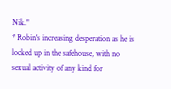Nik."
* Robin's increasing desperation as he is locked up in the safehouse, with no sexual activity of any kind for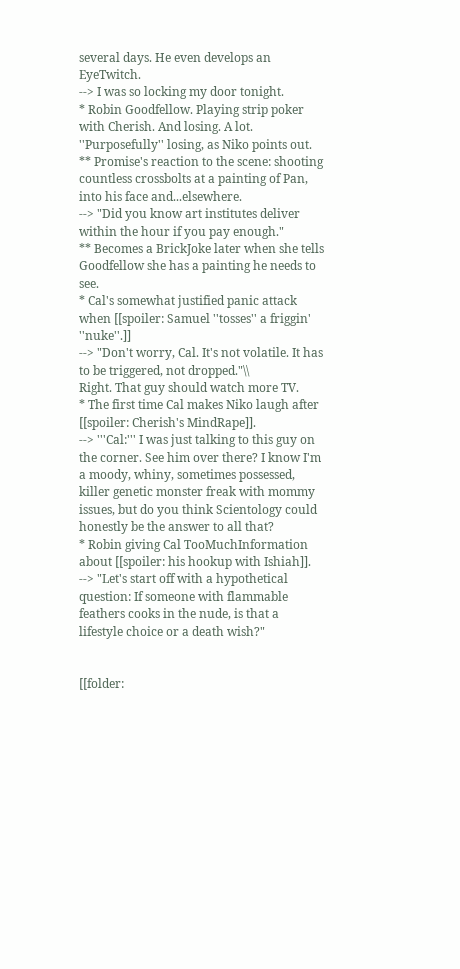several days. He even develops an EyeTwitch.
--> I was so locking my door tonight.
* Robin Goodfellow. Playing strip poker with Cherish. And losing. A lot. ''Purposefully'' losing, as Niko points out.
** Promise's reaction to the scene: shooting countless crossbolts at a painting of Pan, into his face and...elsewhere.
--> "Did you know art institutes deliver within the hour if you pay enough."
** Becomes a BrickJoke later when she tells Goodfellow she has a painting he needs to see.
* Cal's somewhat justified panic attack when [[spoiler: Samuel ''tosses'' a friggin' ''nuke''.]]
--> "Don't worry, Cal. It's not volatile. It has to be triggered, not dropped."\\
Right. That guy should watch more TV.
* The first time Cal makes Niko laugh after [[spoiler: Cherish's MindRape]].
--> '''Cal:''' I was just talking to this guy on the corner. See him over there? I know I'm a moody, whiny, sometimes possessed, killer genetic monster freak with mommy issues, but do you think Scientology could honestly be the answer to all that?
* Robin giving Cal TooMuchInformation about [[spoiler: his hookup with Ishiah]].
--> "Let's start off with a hypothetical question: If someone with flammable feathers cooks in the nude, is that a lifestyle choice or a death wish?"


[[folder: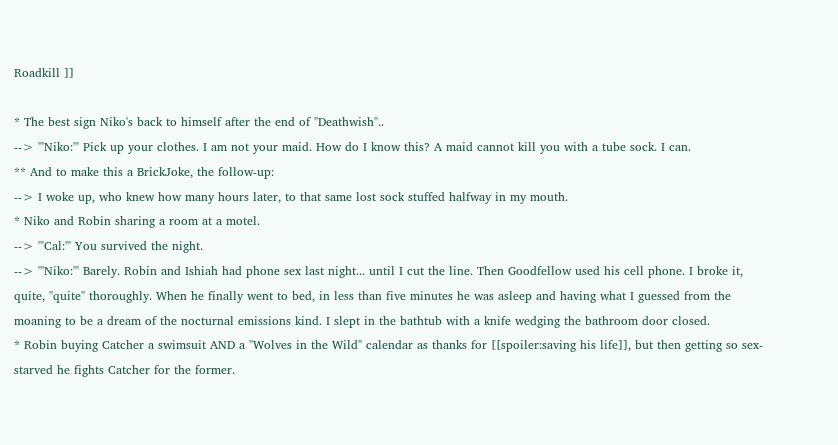Roadkill ]]

* The best sign Niko's back to himself after the end of ''Deathwish''..
--> '''Niko:''' Pick up your clothes. I am not your maid. How do I know this? A maid cannot kill you with a tube sock. I can.
** And to make this a BrickJoke, the follow-up:
--> I woke up, who knew how many hours later, to that same lost sock stuffed halfway in my mouth.
* Niko and Robin sharing a room at a motel.
--> '''Cal:''' You survived the night.
--> '''Niko:''' Barely. Robin and Ishiah had phone sex last night... until I cut the line. Then Goodfellow used his cell phone. I broke it, quite, ''quite'' thoroughly. When he finally went to bed, in less than five minutes he was asleep and having what I guessed from the moaning to be a dream of the nocturnal emissions kind. I slept in the bathtub with a knife wedging the bathroom door closed.
* Robin buying Catcher a swimsuit AND a ''Wolves in the Wild'' calendar as thanks for [[spoiler:saving his life]], but then getting so sex-starved he fights Catcher for the former.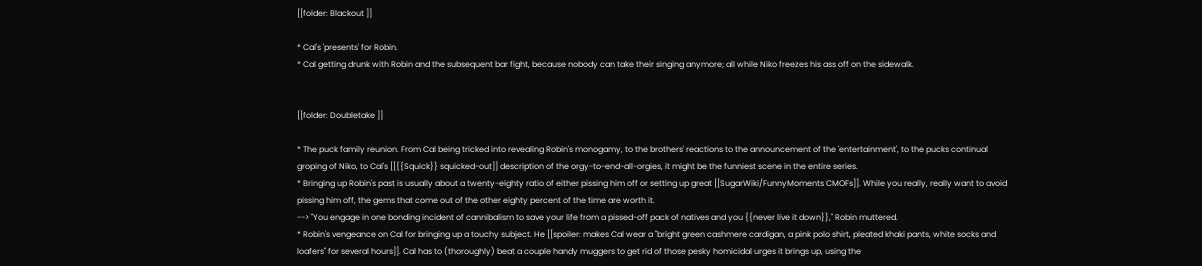[[folder: Blackout ]]

* Cal's 'presents' for Robin.
* Cal getting drunk with Robin and the subsequent bar fight, because nobody can take their singing anymore; all while Niko freezes his ass off on the sidewalk.


[[folder: Doubletake ]]

* The puck family reunion. From Cal being tricked into revealing Robin's monogamy, to the brothers' reactions to the announcement of the 'entertainment', to the pucks continual groping of Niko, to Cal's [[{{Squick}} squicked-out]] description of the orgy-to-end-all-orgies, it might be the funniest scene in the entire series.
* Bringing up Robin's past is usually about a twenty-eighty ratio of either pissing him off or setting up great [[SugarWiki/FunnyMoments CMOFs]]. While you really, really want to avoid pissing him off, the gems that come out of the other eighty percent of the time are worth it.
--> "You engage in one bonding incident of cannibalism to save your life from a pissed-off pack of natives and you {{never live it down}}," Robin muttered.
* Robin's vengeance on Cal for bringing up a touchy subject. He [[spoiler: makes Cal wear a ''bright green cashmere cardigan, a pink polo shirt, pleated khaki pants, white socks and loafers'' for several hours]]. Cal has to (thoroughly) beat a couple handy muggers to get rid of those pesky homicidal urges it brings up, using the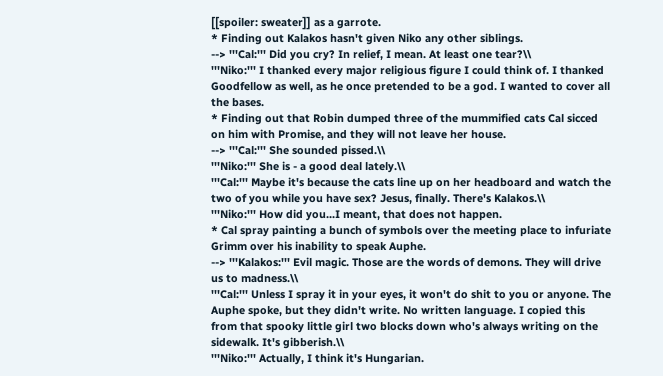[[spoiler: sweater]] as a garrote.
* Finding out Kalakos hasn't given Niko any other siblings.
--> '''Cal:''' Did you cry? In relief, I mean. At least one tear?\\
'''Niko:''' I thanked every major religious figure I could think of. I thanked Goodfellow as well, as he once pretended to be a god. I wanted to cover all the bases.
* Finding out that Robin dumped three of the mummified cats Cal sicced on him with Promise, and they will not leave her house.
--> '''Cal:''' She sounded pissed.\\
'''Niko:''' She is - a good deal lately.\\
'''Cal:''' Maybe it's because the cats line up on her headboard and watch the two of you while you have sex? Jesus, finally. There's Kalakos.\\
'''Niko:''' How did you...I meant, that does not happen.
* Cal spray painting a bunch of symbols over the meeting place to infuriate Grimm over his inability to speak Auphe.
--> '''Kalakos:''' Evil magic. Those are the words of demons. They will drive us to madness.\\
'''Cal:''' Unless I spray it in your eyes, it won't do shit to you or anyone. The Auphe spoke, but they didn't write. No written language. I copied this from that spooky little girl two blocks down who's always writing on the sidewalk. It's gibberish.\\
'''Niko:''' Actually, I think it's Hungarian.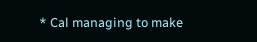* Cal managing to make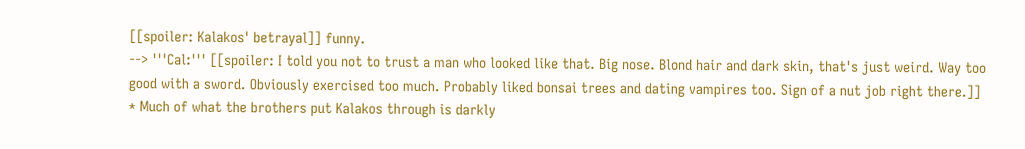[[spoiler: Kalakos' betrayal]] funny.
--> '''Cal:''' [[spoiler: I told you not to trust a man who looked like that. Big nose. Blond hair and dark skin, that's just weird. Way too good with a sword. Obviously exercised too much. Probably liked bonsai trees and dating vampires too. Sign of a nut job right there.]]
* Much of what the brothers put Kalakos through is darkly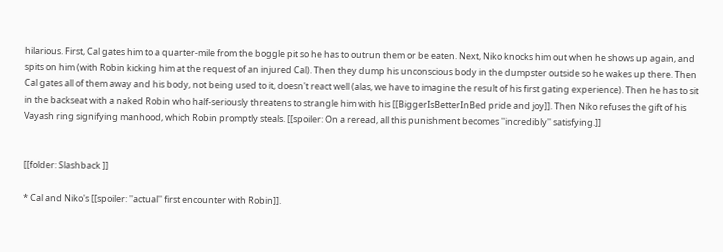hilarious. First, Cal gates him to a quarter-mile from the boggle pit so he has to outrun them or be eaten. Next, Niko knocks him out when he shows up again, and spits on him (with Robin kicking him at the request of an injured Cal). Then they dump his unconscious body in the dumpster outside so he wakes up there. Then Cal gates all of them away and his body, not being used to it, doesn't react well (alas, we have to imagine the result of his first gating experience). Then he has to sit in the backseat with a naked Robin who half-seriously threatens to strangle him with his [[BiggerIsBetterInBed pride and joy]]. Then Niko refuses the gift of his Vayash ring signifying manhood, which Robin promptly steals. [[spoiler: On a reread, all this punishment becomes ''incredibly'' satisfying.]]


[[folder: Slashback ]]

* Cal and Niko's [[spoiler: ''actual'' first encounter with Robin]].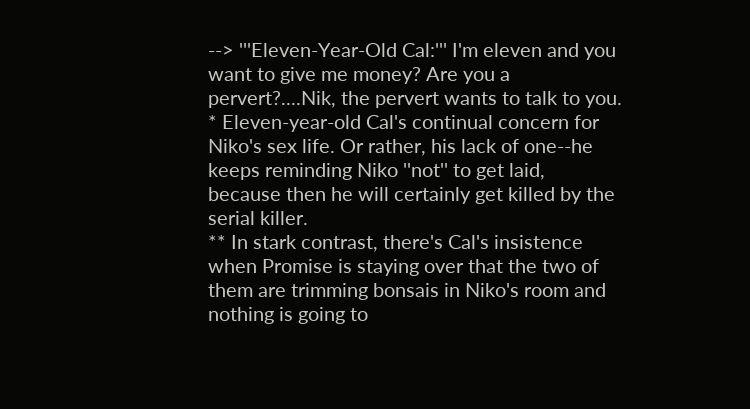--> '''Eleven-Year-Old Cal:''' I'm eleven and you want to give me money? Are you a pervert?....Nik, the pervert wants to talk to you.
* Eleven-year-old Cal's continual concern for Niko's sex life. Or rather, his lack of one--he keeps reminding Niko ''not'' to get laid, because then he will certainly get killed by the serial killer.
** In stark contrast, there's Cal's insistence when Promise is staying over that the two of them are trimming bonsais in Niko's room and nothing is going to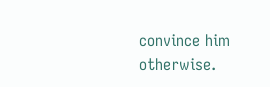convince him otherwise.